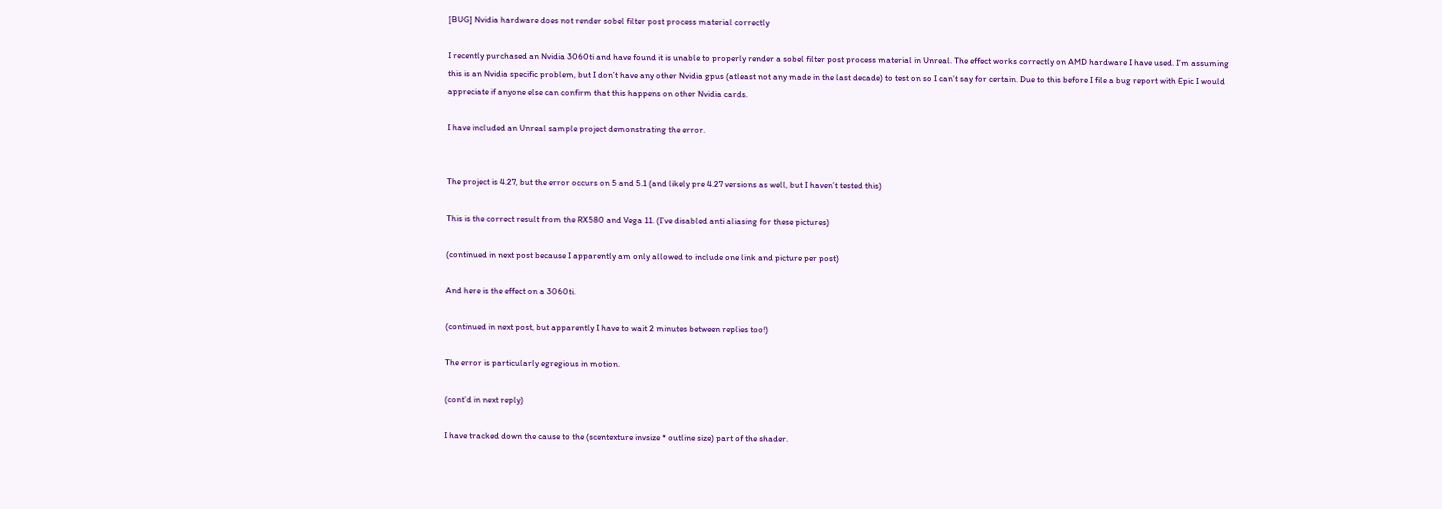[BUG] Nvidia hardware does not render sobel filter post process material correctly

I recently purchased an Nvidia 3060ti and have found it is unable to properly render a sobel filter post process material in Unreal. The effect works correctly on AMD hardware I have used. I’m assuming this is an Nvidia specific problem, but I don’t have any other Nvidia gpus (atleast not any made in the last decade) to test on so I can’t say for certain. Due to this before I file a bug report with Epic I would appreciate if anyone else can confirm that this happens on other Nvidia cards.

I have included an Unreal sample project demonstrating the error.


The project is 4.27, but the error occurs on 5 and 5.1 (and likely pre 4.27 versions as well, but I haven’t tested this)

This is the correct result from the RX580 and Vega 11. (I’ve disabled anti aliasing for these pictures)

(continued in next post because I apparently am only allowed to include one link and picture per post)

And here is the effect on a 3060ti.

(continued in next post, but apparently I have to wait 2 minutes between replies too!)

The error is particularly egregious in motion.

(cont’d in next reply)

I have tracked down the cause to the (scentexture invsize * outline size) part of the shader.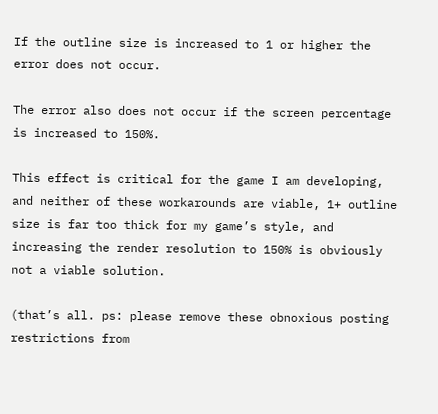If the outline size is increased to 1 or higher the error does not occur.

The error also does not occur if the screen percentage is increased to 150%.

This effect is critical for the game I am developing, and neither of these workarounds are viable, 1+ outline size is far too thick for my game’s style, and increasing the render resolution to 150% is obviously not a viable solution.

(that’s all. ps: please remove these obnoxious posting restrictions from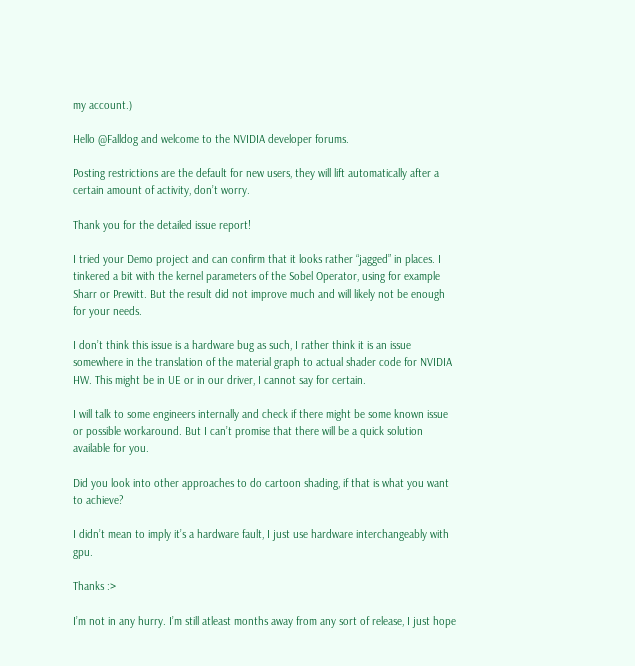my account.)

Hello @Falldog and welcome to the NVIDIA developer forums.

Posting restrictions are the default for new users, they will lift automatically after a certain amount of activity, don’t worry.

Thank you for the detailed issue report!

I tried your Demo project and can confirm that it looks rather “jagged” in places. I tinkered a bit with the kernel parameters of the Sobel Operator, using for example Sharr or Prewitt. But the result did not improve much and will likely not be enough for your needs.

I don’t think this issue is a hardware bug as such, I rather think it is an issue somewhere in the translation of the material graph to actual shader code for NVIDIA HW. This might be in UE or in our driver, I cannot say for certain.

I will talk to some engineers internally and check if there might be some known issue or possible workaround. But I can’t promise that there will be a quick solution available for you.

Did you look into other approaches to do cartoon shading, if that is what you want to achieve?

I didn’t mean to imply it’s a hardware fault, I just use hardware interchangeably with gpu.

Thanks :>

I’m not in any hurry. I’m still atleast months away from any sort of release, I just hope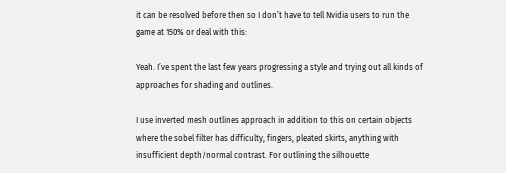it can be resolved before then so I don’t have to tell Nvidia users to run the game at 150% or deal with this:

Yeah. I’ve spent the last few years progressing a style and trying out all kinds of approaches for shading and outlines.

I use inverted mesh outlines approach in addition to this on certain objects where the sobel filter has difficulty, fingers, pleated skirts, anything with insufficient depth/normal contrast. For outlining the silhouette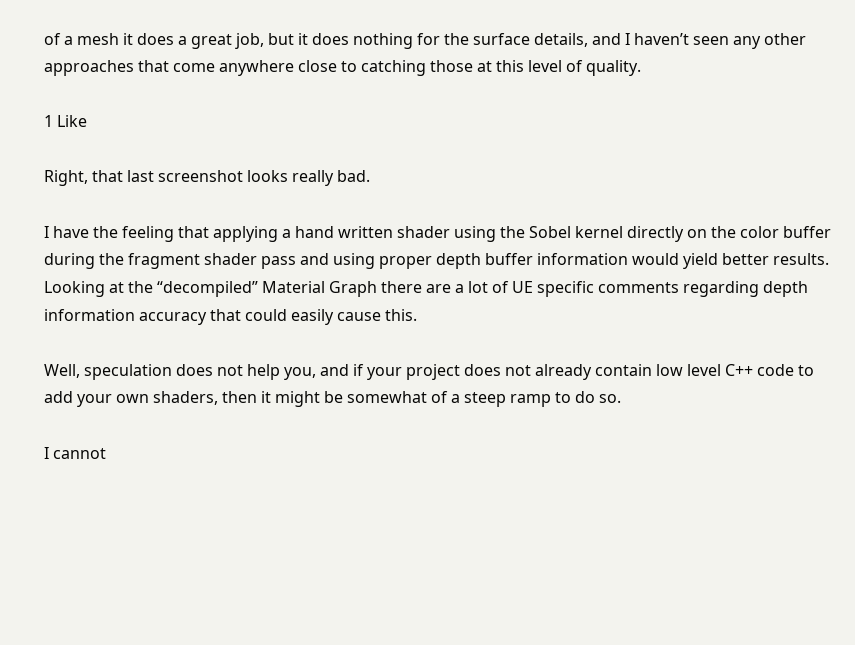of a mesh it does a great job, but it does nothing for the surface details, and I haven’t seen any other approaches that come anywhere close to catching those at this level of quality.

1 Like

Right, that last screenshot looks really bad.

I have the feeling that applying a hand written shader using the Sobel kernel directly on the color buffer during the fragment shader pass and using proper depth buffer information would yield better results.
Looking at the “decompiled” Material Graph there are a lot of UE specific comments regarding depth information accuracy that could easily cause this.

Well, speculation does not help you, and if your project does not already contain low level C++ code to add your own shaders, then it might be somewhat of a steep ramp to do so.

I cannot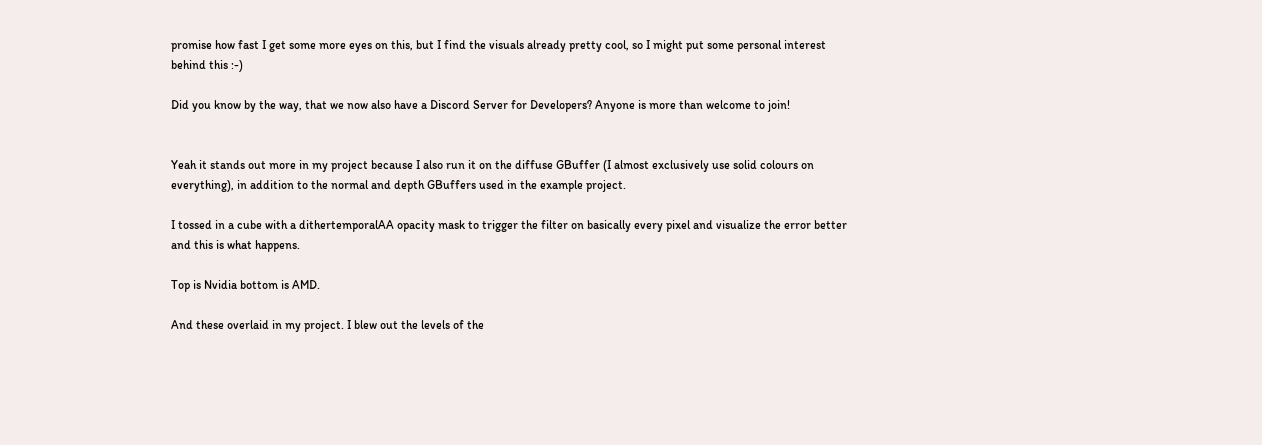promise how fast I get some more eyes on this, but I find the visuals already pretty cool, so I might put some personal interest behind this :-)

Did you know by the way, that we now also have a Discord Server for Developers? Anyone is more than welcome to join!


Yeah it stands out more in my project because I also run it on the diffuse GBuffer (I almost exclusively use solid colours on everything), in addition to the normal and depth GBuffers used in the example project.

I tossed in a cube with a dithertemporalAA opacity mask to trigger the filter on basically every pixel and visualize the error better and this is what happens.

Top is Nvidia bottom is AMD.

And these overlaid in my project. I blew out the levels of the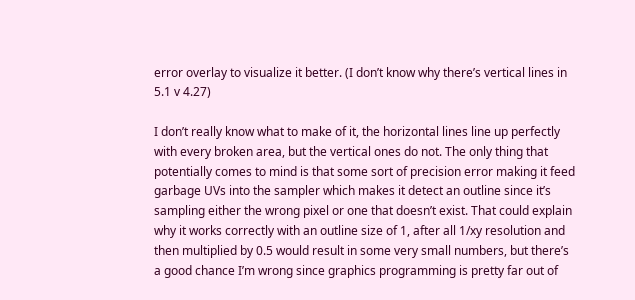error overlay to visualize it better. (I don’t know why there’s vertical lines in 5.1 v 4.27)

I don’t really know what to make of it, the horizontal lines line up perfectly with every broken area, but the vertical ones do not. The only thing that potentially comes to mind is that some sort of precision error making it feed garbage UVs into the sampler which makes it detect an outline since it’s sampling either the wrong pixel or one that doesn’t exist. That could explain why it works correctly with an outline size of 1, after all 1/xy resolution and then multiplied by 0.5 would result in some very small numbers, but there’s a good chance I’m wrong since graphics programming is pretty far out of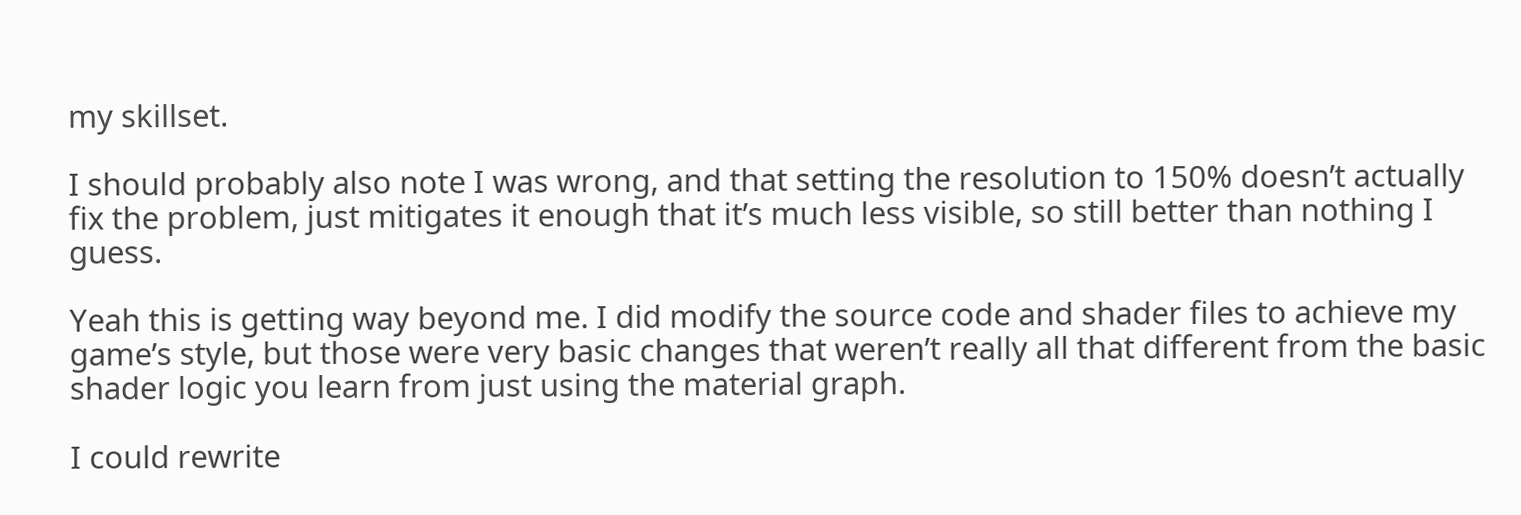my skillset.

I should probably also note I was wrong, and that setting the resolution to 150% doesn’t actually fix the problem, just mitigates it enough that it’s much less visible, so still better than nothing I guess.

Yeah this is getting way beyond me. I did modify the source code and shader files to achieve my game’s style, but those were very basic changes that weren’t really all that different from the basic shader logic you learn from just using the material graph.

I could rewrite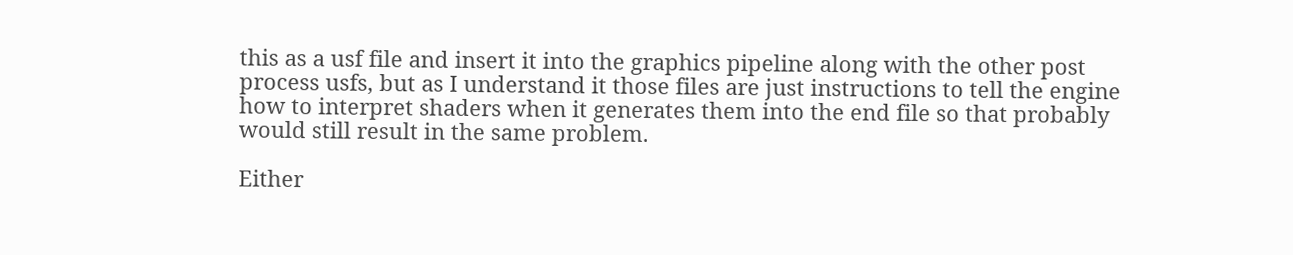this as a usf file and insert it into the graphics pipeline along with the other post process usfs, but as I understand it those files are just instructions to tell the engine how to interpret shaders when it generates them into the end file so that probably would still result in the same problem.

Either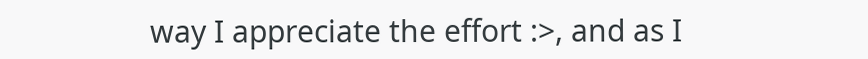way I appreciate the effort :>, and as I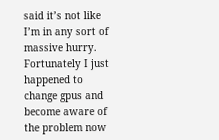said it’s not like I’m in any sort of massive hurry. Fortunately I just happened to change gpus and become aware of the problem now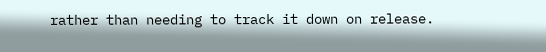rather than needing to track it down on release.